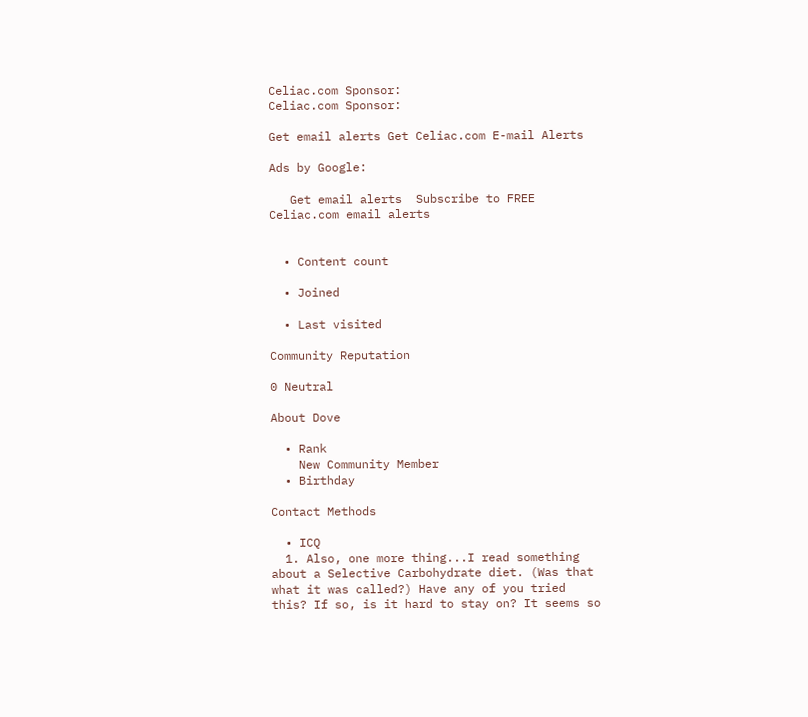Celiac.com Sponsor:
Celiac.com Sponsor:

Get email alerts Get Celiac.com E-mail Alerts

Ads by Google:

   Get email alerts  Subscribe to FREE Celiac.com email alerts


  • Content count

  • Joined

  • Last visited

Community Reputation

0 Neutral

About Dove

  • Rank
    New Community Member
  • Birthday

Contact Methods

  • ICQ
  1. Also, one more thing...I read something about a Selective Carbohydrate diet. (Was that what it was called?) Have any of you tried this? If so, is it hard to stay on? It seems so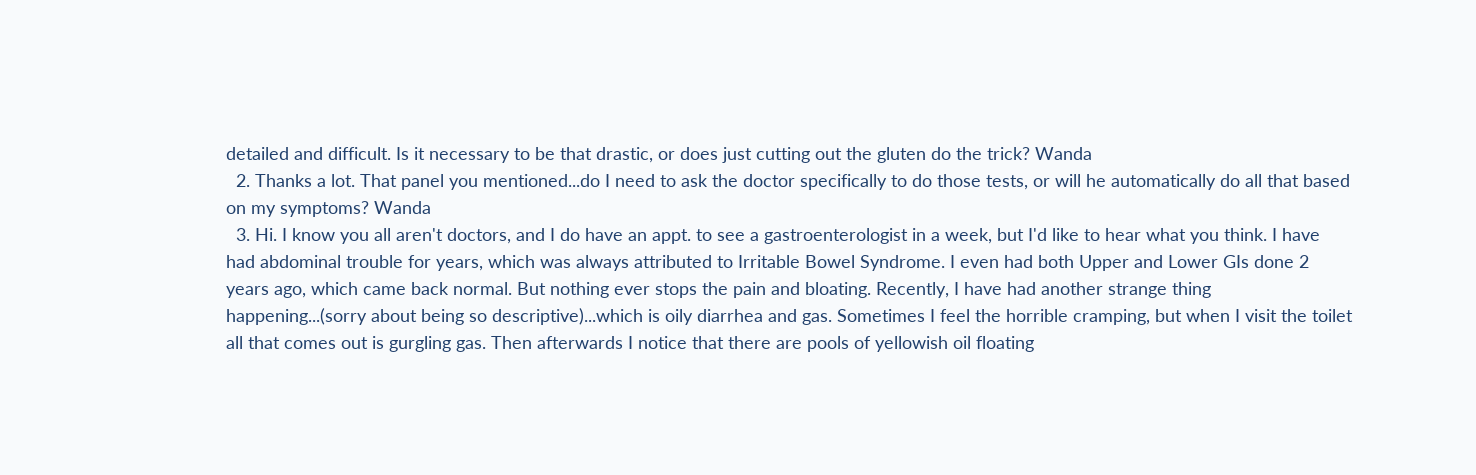detailed and difficult. Is it necessary to be that drastic, or does just cutting out the gluten do the trick? Wanda
  2. Thanks a lot. That panel you mentioned...do I need to ask the doctor specifically to do those tests, or will he automatically do all that based on my symptoms? Wanda
  3. Hi. I know you all aren't doctors, and I do have an appt. to see a gastroenterologist in a week, but I'd like to hear what you think. I have had abdominal trouble for years, which was always attributed to Irritable Bowel Syndrome. I even had both Upper and Lower GIs done 2 years ago, which came back normal. But nothing ever stops the pain and bloating. Recently, I have had another strange thing happening...(sorry about being so descriptive)...which is oily diarrhea and gas. Sometimes I feel the horrible cramping, but when I visit the toilet all that comes out is gurgling gas. Then afterwards I notice that there are pools of yellowish oil floating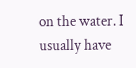on the water. I usually have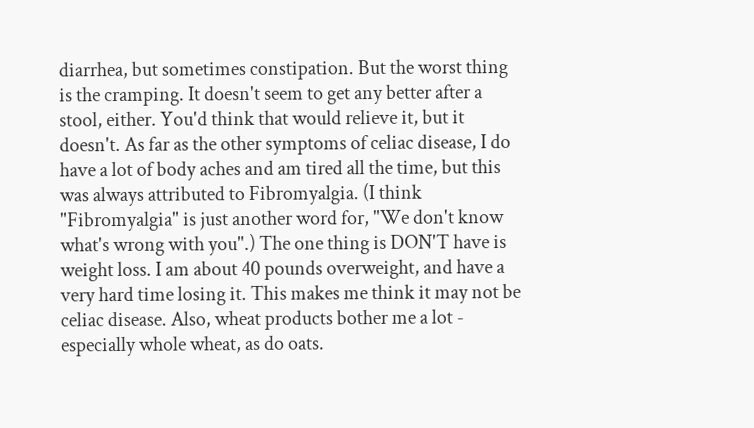diarrhea, but sometimes constipation. But the worst thing is the cramping. It doesn't seem to get any better after a stool, either. You'd think that would relieve it, but it doesn't. As far as the other symptoms of celiac disease, I do have a lot of body aches and am tired all the time, but this was always attributed to Fibromyalgia. (I think "Fibromyalgia" is just another word for, "We don't know what's wrong with you".) The one thing is DON'T have is weight loss. I am about 40 pounds overweight, and have a very hard time losing it. This makes me think it may not be celiac disease. Also, wheat products bother me a lot - especially whole wheat, as do oats.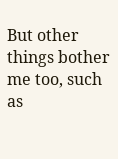But other things bother me too, such as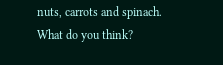nuts, carrots and spinach. What do you think?